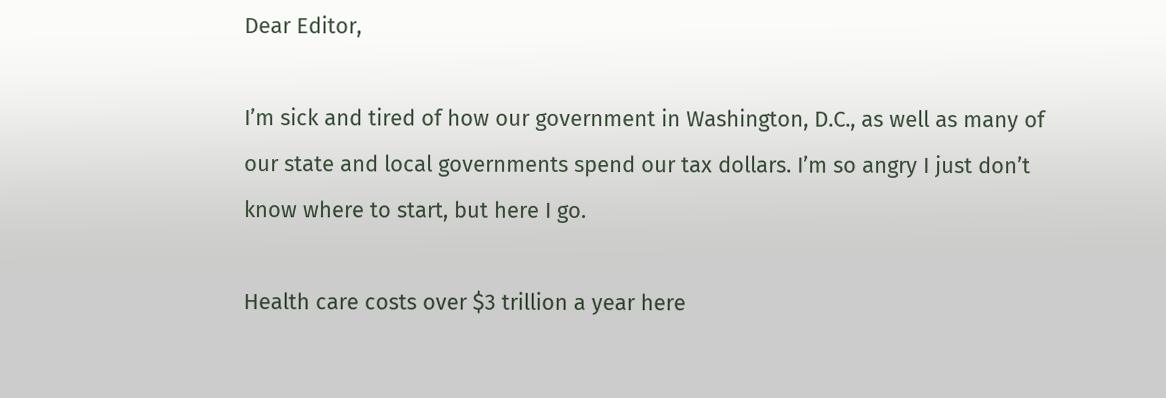Dear Editor,

I’m sick and tired of how our government in Washington, D.C., as well as many of our state and local governments spend our tax dollars. I’m so angry I just don’t know where to start, but here I go.

Health care costs over $3 trillion a year here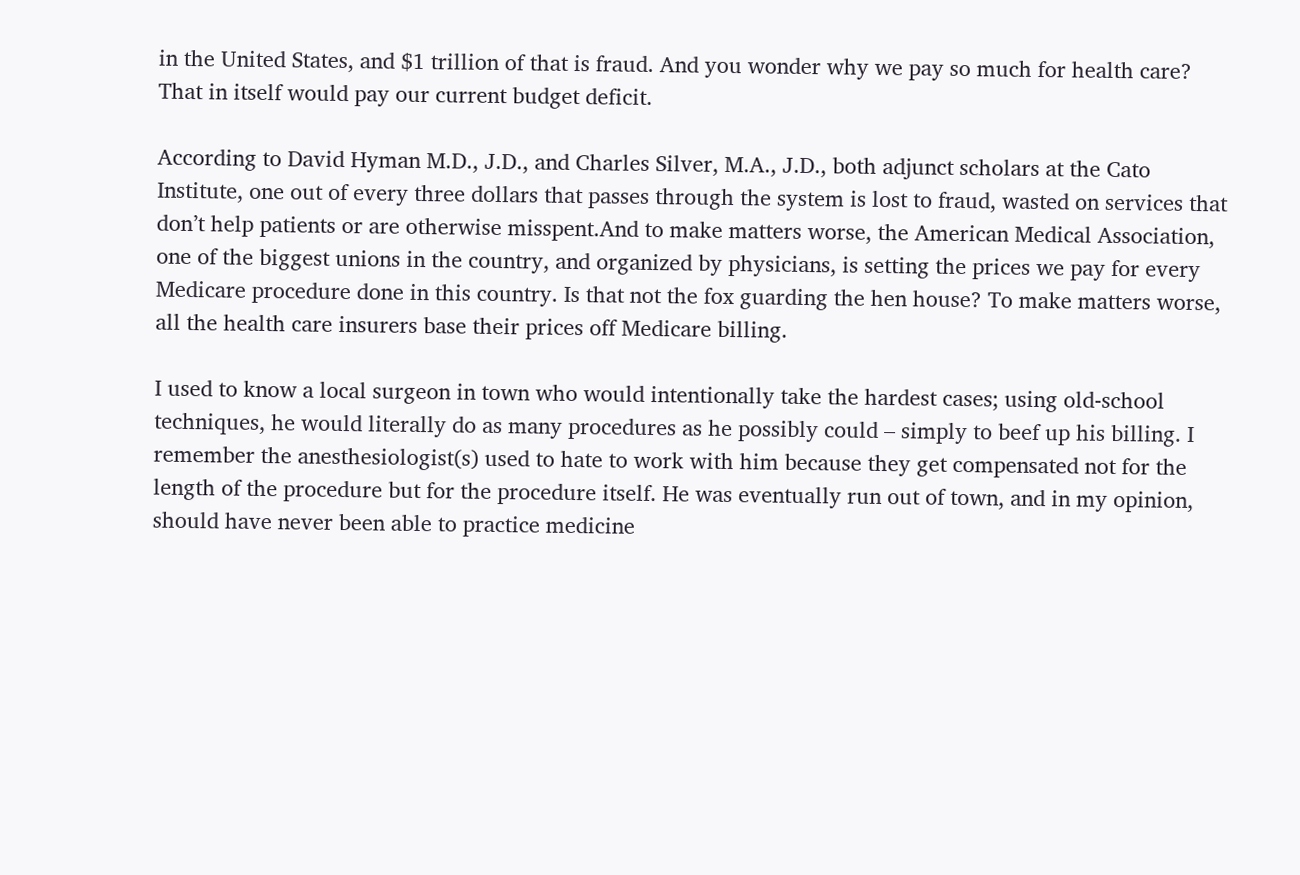in the United States, and $1 trillion of that is fraud. And you wonder why we pay so much for health care? That in itself would pay our current budget deficit.

According to David Hyman M.D., J.D., and Charles Silver, M.A., J.D., both adjunct scholars at the Cato Institute, one out of every three dollars that passes through the system is lost to fraud, wasted on services that don’t help patients or are otherwise misspent.And to make matters worse, the American Medical Association, one of the biggest unions in the country, and organized by physicians, is setting the prices we pay for every Medicare procedure done in this country. Is that not the fox guarding the hen house? To make matters worse, all the health care insurers base their prices off Medicare billing.

I used to know a local surgeon in town who would intentionally take the hardest cases; using old-school techniques, he would literally do as many procedures as he possibly could – simply to beef up his billing. I remember the anesthesiologist(s) used to hate to work with him because they get compensated not for the length of the procedure but for the procedure itself. He was eventually run out of town, and in my opinion, should have never been able to practice medicine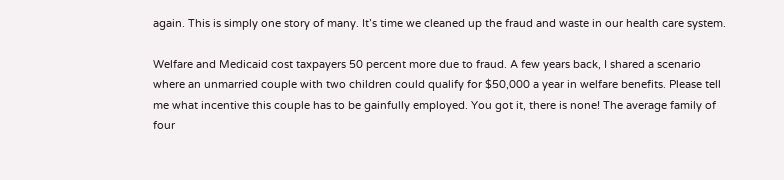again. This is simply one story of many. It’s time we cleaned up the fraud and waste in our health care system.

Welfare and Medicaid cost taxpayers 50 percent more due to fraud. A few years back, I shared a scenario where an unmarried couple with two children could qualify for $50,000 a year in welfare benefits. Please tell me what incentive this couple has to be gainfully employed. You got it, there is none! The average family of four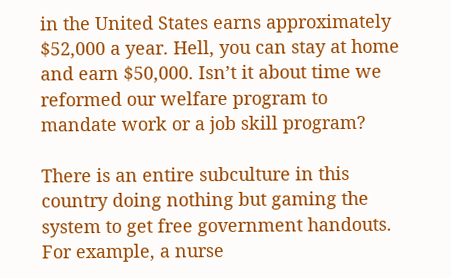in the United States earns approximately $52,000 a year. Hell, you can stay at home and earn $50,000. Isn’t it about time we reformed our welfare program to mandate work or a job skill program?

There is an entire subculture in this country doing nothing but gaming the system to get free government handouts. For example, a nurse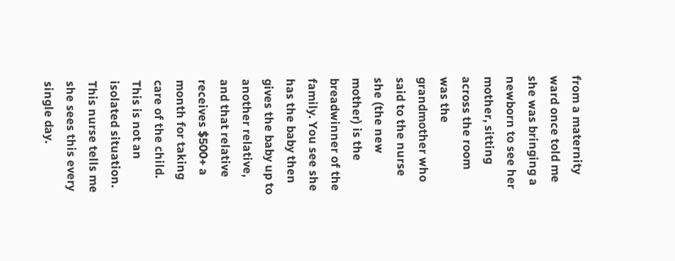from a maternity ward once told me she was bringing a newborn to see her mother, sitting across the room was the grandmother who said to the nurse she (the new mother) is the breadwinner of the family. You see she has the baby then gives the baby up to another relative, and that relative receives $500+ a month for taking care of the child. This is not an isolated situation. This nurse tells me she sees this every single day.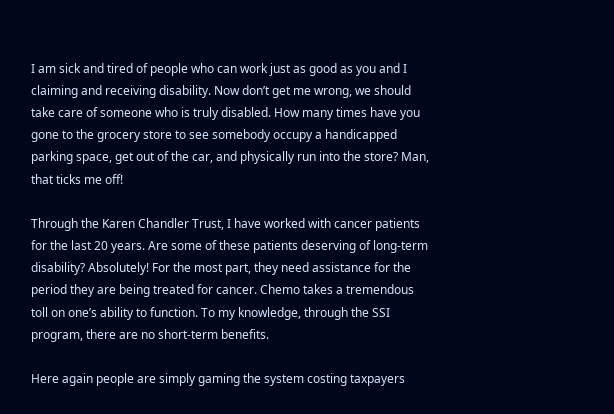I am sick and tired of people who can work just as good as you and I claiming and receiving disability. Now don’t get me wrong, we should take care of someone who is truly disabled. How many times have you gone to the grocery store to see somebody occupy a handicapped parking space, get out of the car, and physically run into the store? Man, that ticks me off!

Through the Karen Chandler Trust, I have worked with cancer patients for the last 20 years. Are some of these patients deserving of long-term disability? Absolutely! For the most part, they need assistance for the period they are being treated for cancer. Chemo takes a tremendous toll on one’s ability to function. To my knowledge, through the SSI program, there are no short-term benefits.

Here again people are simply gaming the system costing taxpayers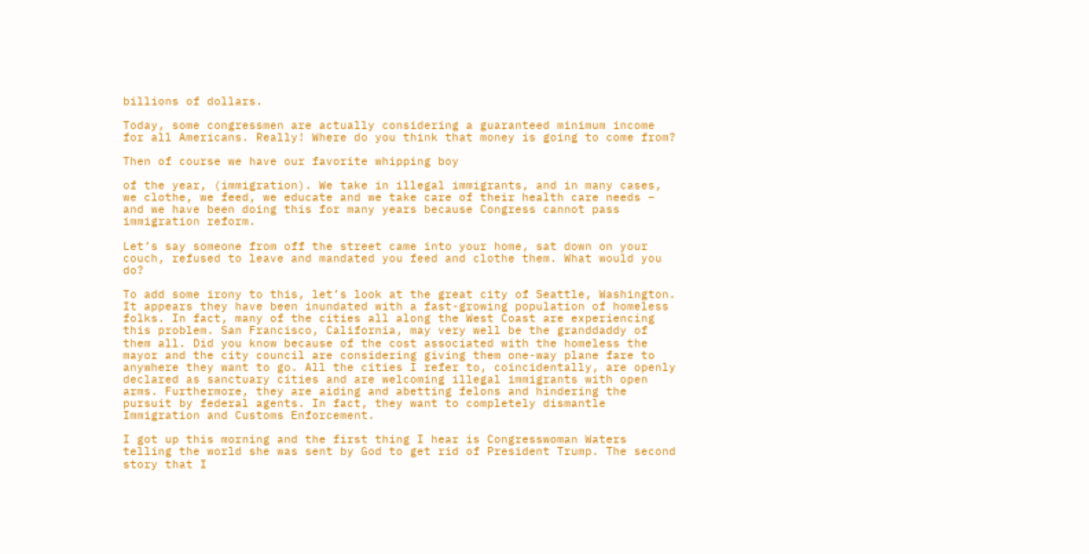billions of dollars.

Today, some congressmen are actually considering a guaranteed minimum income for all Americans. Really! Where do you think that money is going to come from?

Then of course we have our favorite whipping boy

of the year, (immigration). We take in illegal immigrants, and in many cases, we clothe, we feed, we educate and we take care of their health care needs – and we have been doing this for many years because Congress cannot pass immigration reform.

Let’s say someone from off the street came into your home, sat down on your couch, refused to leave and mandated you feed and clothe them. What would you do?

To add some irony to this, let’s look at the great city of Seattle, Washington. It appears they have been inundated with a fast-growing population of homeless folks. In fact, many of the cities all along the West Coast are experiencing this problem. San Francisco, California, may very well be the granddaddy of them all. Did you know because of the cost associated with the homeless the mayor and the city council are considering giving them one-way plane fare to anywhere they want to go. All the cities I refer to, coincidentally, are openly declared as sanctuary cities and are welcoming illegal immigrants with open arms. Furthermore, they are aiding and abetting felons and hindering the pursuit by federal agents. In fact, they want to completely dismantle Immigration and Customs Enforcement.

I got up this morning and the first thing I hear is Congresswoman Waters telling the world she was sent by God to get rid of President Trump. The second story that I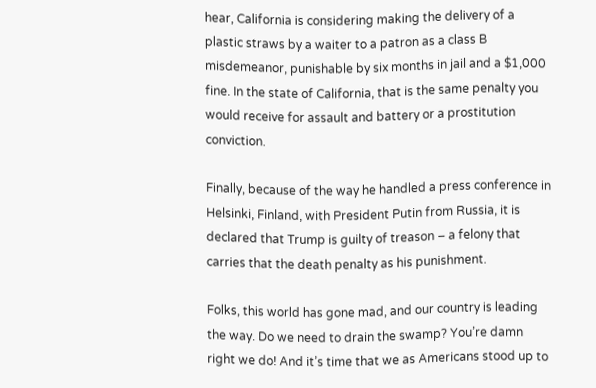hear, California is considering making the delivery of a plastic straws by a waiter to a patron as a class B misdemeanor, punishable by six months in jail and a $1,000 fine. In the state of California, that is the same penalty you would receive for assault and battery or a prostitution conviction.

Finally, because of the way he handled a press conference in Helsinki, Finland, with President Putin from Russia, it is declared that Trump is guilty of treason – a felony that carries that the death penalty as his punishment.

Folks, this world has gone mad, and our country is leading the way. Do we need to drain the swamp? You’re damn right we do! And it’s time that we as Americans stood up to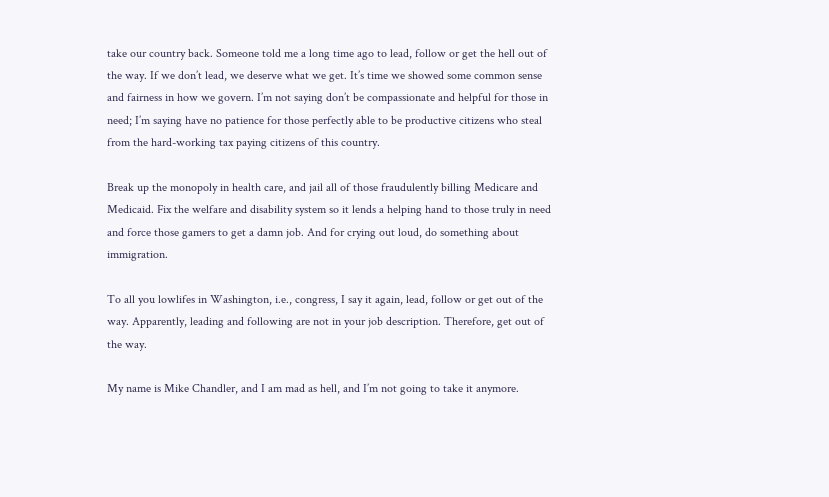take our country back. Someone told me a long time ago to lead, follow or get the hell out of the way. If we don’t lead, we deserve what we get. It’s time we showed some common sense and fairness in how we govern. I’m not saying don’t be compassionate and helpful for those in need; I’m saying have no patience for those perfectly able to be productive citizens who steal from the hard-working tax paying citizens of this country.

Break up the monopoly in health care, and jail all of those fraudulently billing Medicare and Medicaid. Fix the welfare and disability system so it lends a helping hand to those truly in need and force those gamers to get a damn job. And for crying out loud, do something about immigration.

To all you lowlifes in Washington, i.e., congress, I say it again, lead, follow or get out of the way. Apparently, leading and following are not in your job description. Therefore, get out of the way.

My name is Mike Chandler, and I am mad as hell, and I’m not going to take it anymore.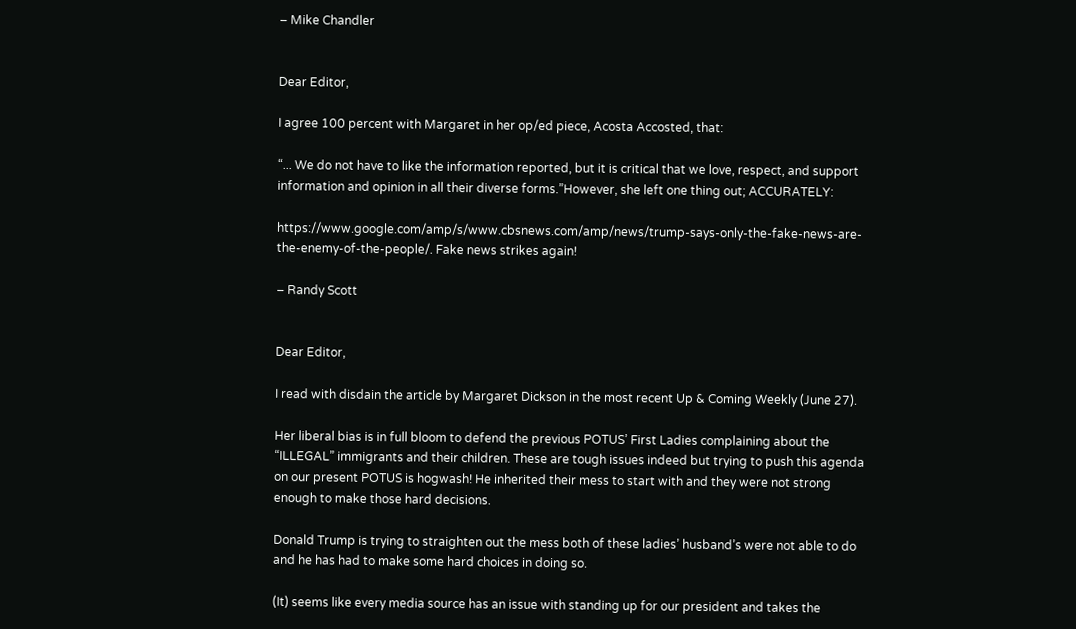– Mike Chandler


Dear Editor,

I agree 100 percent with Margaret in her op/ed piece, Acosta Accosted, that:

“... We do not have to like the information reported, but it is critical that we love, respect, and support information and opinion in all their diverse forms.”However, she left one thing out; ACCURATELY:

https://www.google.com/amp/s/www.cbsnews.com/amp/news/trump-says-only-the-fake-news-are-the-enemy-of-the-people/. Fake news strikes again!

– Randy Scott


Dear Editor,

I read with disdain the article by Margaret Dickson in the most recent Up & Coming Weekly (June 27).

Her liberal bias is in full bloom to defend the previous POTUS’ First Ladies complaining about the “ILLEGAL” immigrants and their children. These are tough issues indeed but trying to push this agenda on our present POTUS is hogwash! He inherited their mess to start with and they were not strong enough to make those hard decisions.

Donald Trump is trying to straighten out the mess both of these ladies’ husband’s were not able to do and he has had to make some hard choices in doing so.

(It) seems like every media source has an issue with standing up for our president and takes the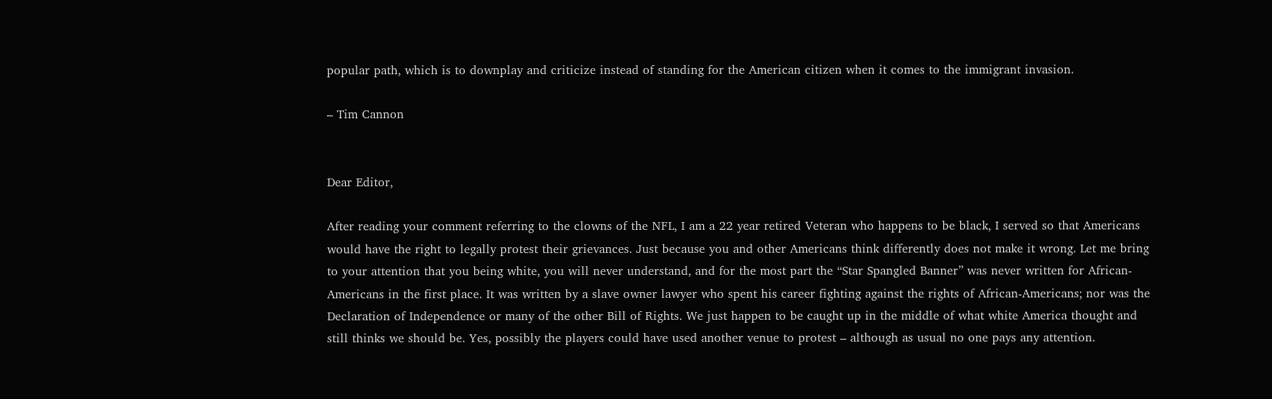popular path, which is to downplay and criticize instead of standing for the American citizen when it comes to the immigrant invasion.

– Tim Cannon


Dear Editor,

After reading your comment referring to the clowns of the NFL, I am a 22 year retired Veteran who happens to be black, I served so that Americans would have the right to legally protest their grievances. Just because you and other Americans think differently does not make it wrong. Let me bring to your attention that you being white, you will never understand, and for the most part the “Star Spangled Banner” was never written for African-Americans in the first place. It was written by a slave owner lawyer who spent his career fighting against the rights of African-Americans; nor was the Declaration of Independence or many of the other Bill of Rights. We just happen to be caught up in the middle of what white America thought and still thinks we should be. Yes, possibly the players could have used another venue to protest – although as usual no one pays any attention.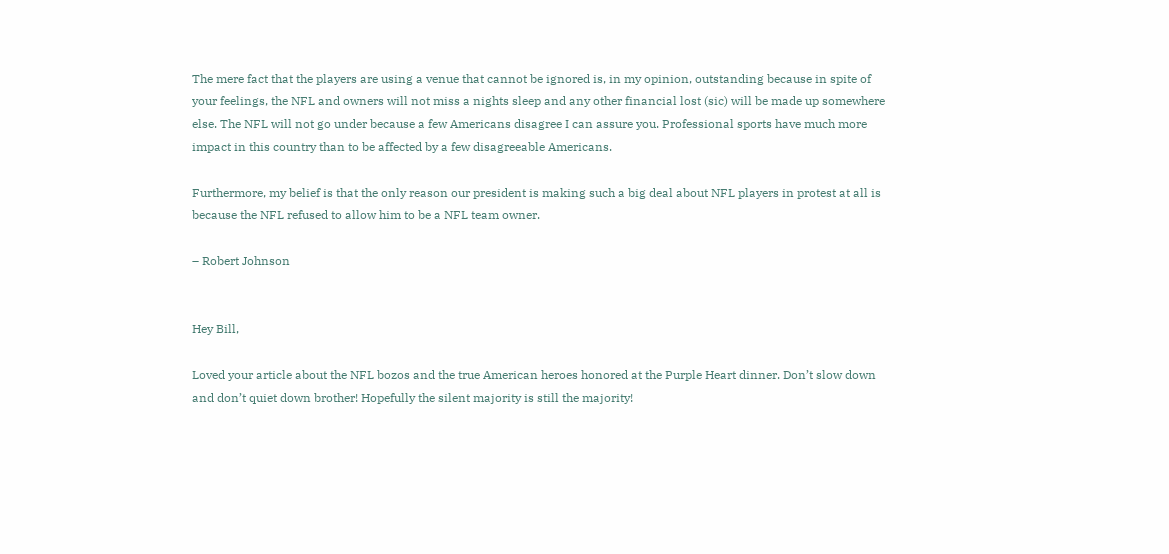The mere fact that the players are using a venue that cannot be ignored is, in my opinion, outstanding because in spite of your feelings, the NFL and owners will not miss a nights sleep and any other financial lost (sic) will be made up somewhere else. The NFL will not go under because a few Americans disagree I can assure you. Professional sports have much more impact in this country than to be affected by a few disagreeable Americans.

Furthermore, my belief is that the only reason our president is making such a big deal about NFL players in protest at all is because the NFL refused to allow him to be a NFL team owner.

– Robert Johnson


Hey Bill,

Loved your article about the NFL bozos and the true American heroes honored at the Purple Heart dinner. Don’t slow down and don’t quiet down brother! Hopefully the silent majority is still the majority!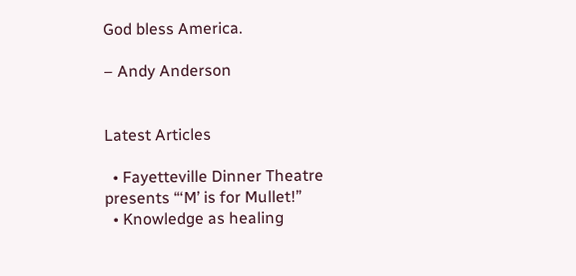God bless America.

– Andy Anderson


Latest Articles

  • Fayetteville Dinner Theatre presents “‘M’ is for Mullet!”
  • Knowledge as healing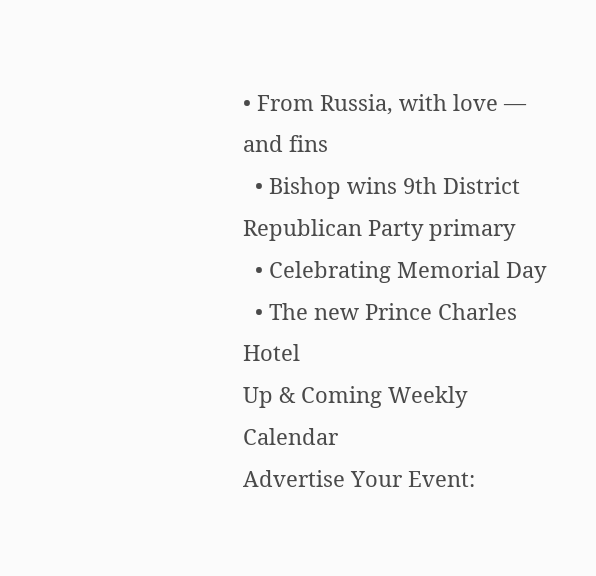• From Russia, with love — and fins
  • Bishop wins 9th District Republican Party primary
  • Celebrating Memorial Day
  • The new Prince Charles Hotel
Up & Coming Weekly Calendar
Advertise Your Event: